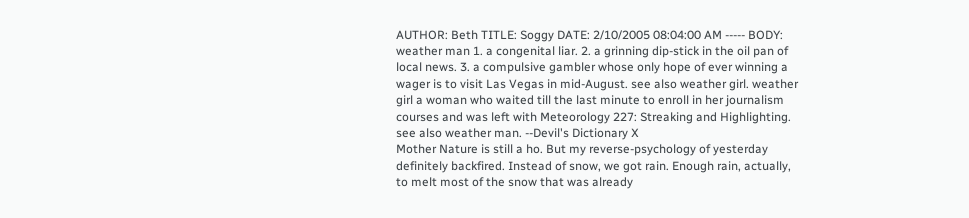AUTHOR: Beth TITLE: Soggy DATE: 2/10/2005 08:04:00 AM ----- BODY:
weather man 1. a congenital liar. 2. a grinning dip-stick in the oil pan of local news. 3. a compulsive gambler whose only hope of ever winning a wager is to visit Las Vegas in mid-August. see also weather girl. weather girl a woman who waited till the last minute to enroll in her journalism courses and was left with Meteorology 227: Streaking and Highlighting. see also weather man. --Devil's Dictionary X
Mother Nature is still a ho. But my reverse-psychology of yesterday definitely backfired. Instead of snow, we got rain. Enough rain, actually, to melt most of the snow that was already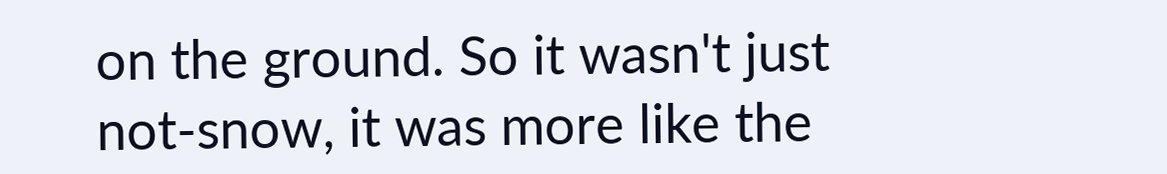on the ground. So it wasn't just not-snow, it was more like the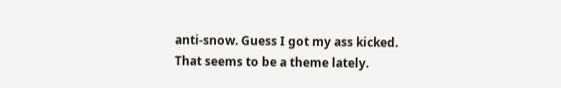anti-snow. Guess I got my ass kicked. That seems to be a theme lately.